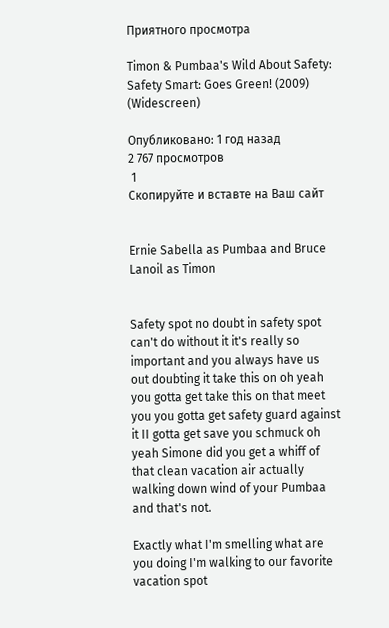Приятного просмотра

Timon & Pumbaa's Wild About Safety: Safety Smart: Goes Green! (2009) (Widescreen)

Опубликовано: 1 год назад
2 767 просмотров
 1
Скопируйте и вставте на Ваш сайт


Ernie Sabella as Pumbaa and Bruce Lanoil as Timon


Safety spot no doubt in safety spot can't do without it it's really so important and you always have us out doubting it take this on oh yeah you gotta get take this on that meet you you gotta get safety guard against it II gotta get save you schmuck oh yeah Simone did you get a whiff of that clean vacation air actually walking down wind of your Pumbaa and that's not.

Exactly what I'm smelling what are you doing I'm walking to our favorite vacation spot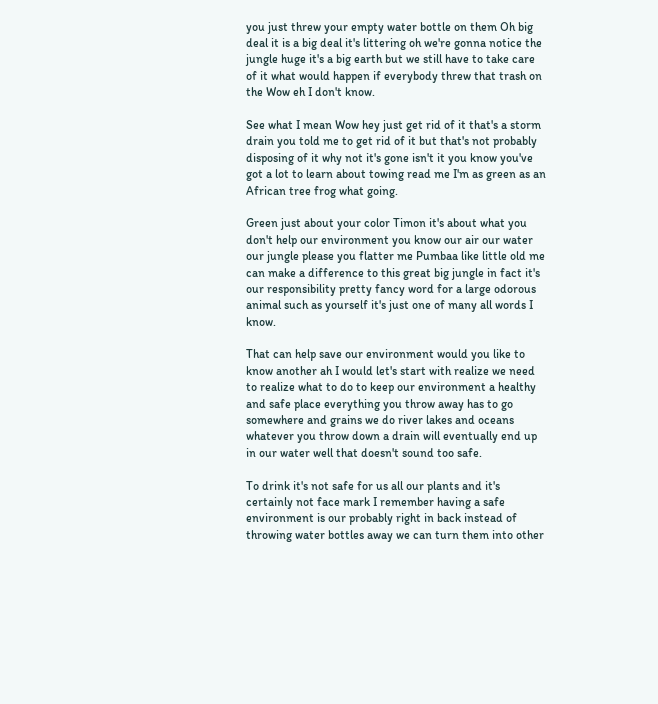you just threw your empty water bottle on them Oh big deal it is a big deal it's littering oh we're gonna notice the jungle huge it's a big earth but we still have to take care of it what would happen if everybody threw that trash on the Wow eh I don't know.

See what I mean Wow hey just get rid of it that's a storm drain you told me to get rid of it but that's not probably disposing of it why not it's gone isn't it you know you've got a lot to learn about towing read me I'm as green as an African tree frog what going.

Green just about your color Timon it's about what you don't help our environment you know our air our water our jungle please you flatter me Pumbaa like little old me can make a difference to this great big jungle in fact it's our responsibility pretty fancy word for a large odorous animal such as yourself it's just one of many all words I know.

That can help save our environment would you like to know another ah I would let's start with realize we need to realize what to do to keep our environment a healthy and safe place everything you throw away has to go somewhere and grains we do river lakes and oceans whatever you throw down a drain will eventually end up in our water well that doesn't sound too safe.

To drink it's not safe for us all our plants and it's certainly not face mark I remember having a safe environment is our probably right in back instead of throwing water bottles away we can turn them into other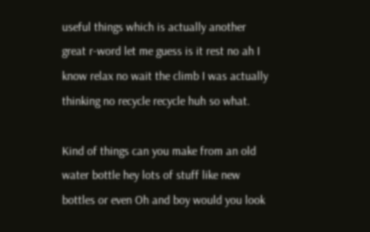useful things which is actually another great r-word let me guess is it rest no ah I know relax no wait the climb I was actually thinking no recycle recycle huh so what.

Kind of things can you make from an old water bottle hey lots of stuff like new bottles or even Oh and boy would you look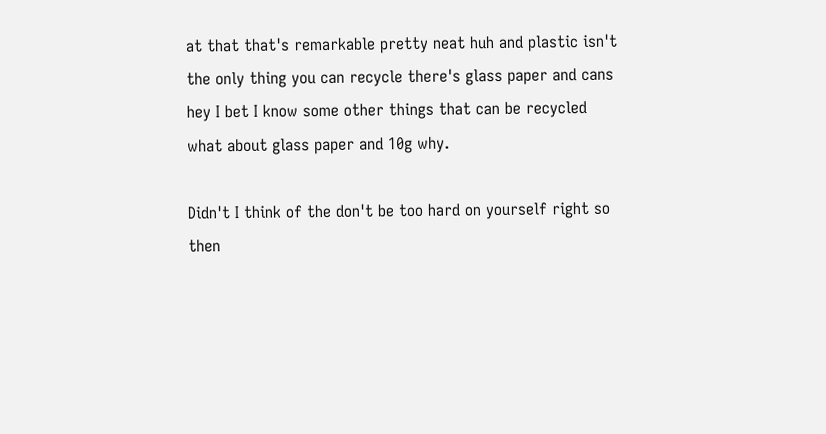at that that's remarkable pretty neat huh and plastic isn't the only thing you can recycle there's glass paper and cans hey I bet I know some other things that can be recycled what about glass paper and 10g why.

Didn't I think of the don't be too hard on yourself right so then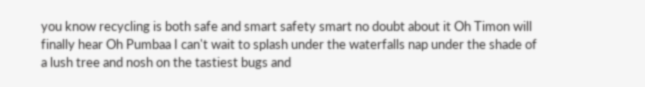you know recycling is both safe and smart safety smart no doubt about it Oh Timon will finally hear Oh Pumbaa I can't wait to splash under the waterfalls nap under the shade of a lush tree and nosh on the tastiest bugs and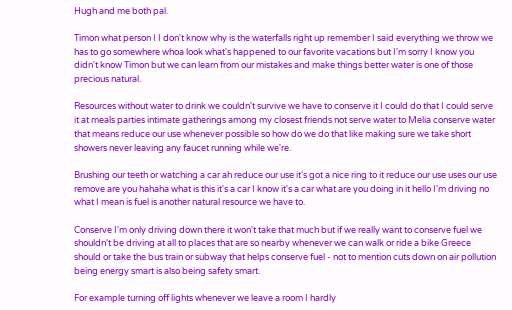Hugh and me both pal.

Timon what person I I don't know why is the waterfalls right up remember I said everything we throw we has to go somewhere whoa look what's happened to our favorite vacations but I'm sorry I know you didn't know Timon but we can learn from our mistakes and make things better water is one of those precious natural.

Resources without water to drink we couldn't survive we have to conserve it I could do that I could serve it at meals parties intimate gatherings among my closest friends not serve water to Melia conserve water that means reduce our use whenever possible so how do we do that like making sure we take short showers never leaving any faucet running while we're.

Brushing our teeth or watching a car ah reduce our use it's got a nice ring to it reduce our use uses our use remove are you hahaha what is this it's a car I know it's a car what are you doing in it hello I'm driving no what I mean is fuel is another natural resource we have to.

Conserve I'm only driving down there it won't take that much but if we really want to conserve fuel we shouldn't be driving at all to places that are so nearby whenever we can walk or ride a bike Greece should or take the bus train or subway that helps conserve fuel - not to mention cuts down on air pollution being energy smart is also being safety smart.

For example turning off lights whenever we leave a room I hardly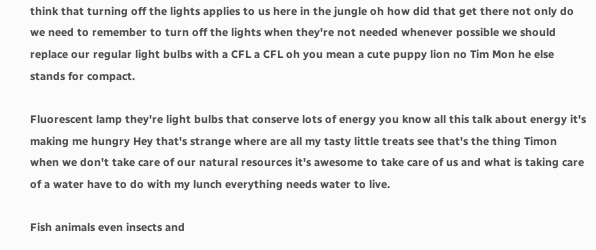think that turning off the lights applies to us here in the jungle oh how did that get there not only do we need to remember to turn off the lights when they're not needed whenever possible we should replace our regular light bulbs with a CFL a CFL oh you mean a cute puppy lion no Tim Mon he else stands for compact.

Fluorescent lamp they're light bulbs that conserve lots of energy you know all this talk about energy it's making me hungry Hey that's strange where are all my tasty little treats see that's the thing Timon when we don't take care of our natural resources it's awesome to take care of us and what is taking care of a water have to do with my lunch everything needs water to live.

Fish animals even insects and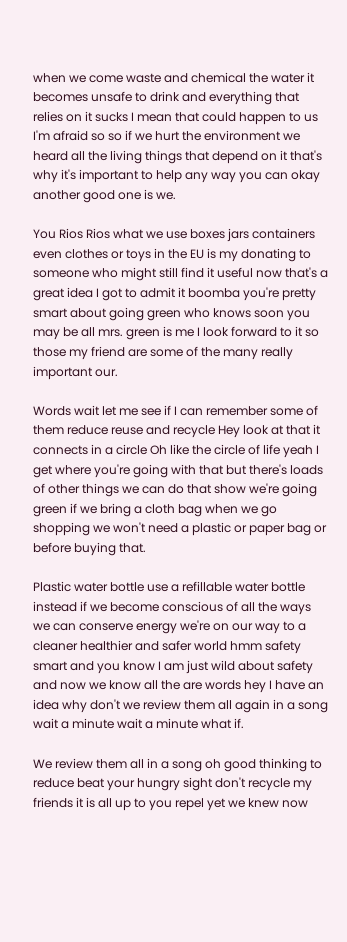when we come waste and chemical the water it becomes unsafe to drink and everything that relies on it sucks I mean that could happen to us I'm afraid so so if we hurt the environment we heard all the living things that depend on it that's why it's important to help any way you can okay another good one is we.

You Rios Rios what we use boxes jars containers even clothes or toys in the EU is my donating to someone who might still find it useful now that's a great idea I got to admit it boomba you're pretty smart about going green who knows soon you may be all mrs. green is me I look forward to it so those my friend are some of the many really important our.

Words wait let me see if I can remember some of them reduce reuse and recycle Hey look at that it connects in a circle Oh like the circle of life yeah I get where you're going with that but there's loads of other things we can do that show we're going green if we bring a cloth bag when we go shopping we won't need a plastic or paper bag or before buying that.

Plastic water bottle use a refillable water bottle instead if we become conscious of all the ways we can conserve energy we're on our way to a cleaner healthier and safer world hmm safety smart and you know I am just wild about safety and now we know all the are words hey I have an idea why don't we review them all again in a song wait a minute wait a minute what if.

We review them all in a song oh good thinking to reduce beat your hungry sight don't recycle my friends it is all up to you repel yet we knew now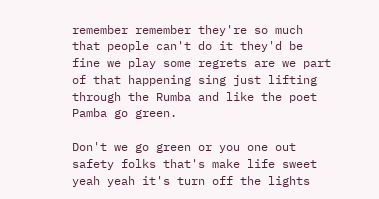remember remember they're so much that people can't do it they'd be fine we play some regrets are we part of that happening sing just lifting through the Rumba and like the poet Pamba go green.

Don't we go green or you one out safety folks that's make life sweet yeah yeah it's turn off the lights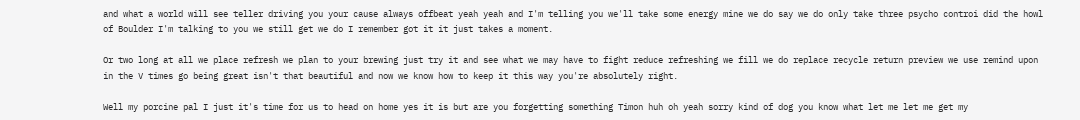and what a world will see teller driving you your cause always offbeat yeah yeah and I'm telling you we'll take some energy mine we do say we do only take three psycho controi did the howl of Boulder I'm talking to you we still get we do I remember got it it just takes a moment.

Or two long at all we place refresh we plan to your brewing just try it and see what we may have to fight reduce refreshing we fill we do replace recycle return preview we use remind upon in the V times go being great isn't that beautiful and now we know how to keep it this way you're absolutely right.

Well my porcine pal I just it's time for us to head on home yes it is but are you forgetting something Timon huh oh yeah sorry kind of dog you know what let me let me get my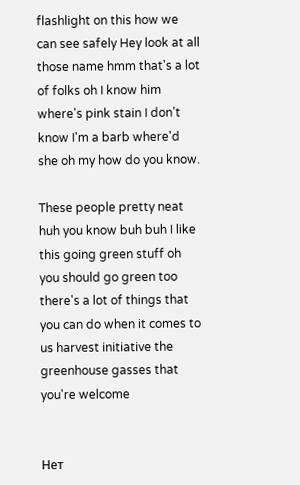flashlight on this how we can see safely Hey look at all those name hmm that's a lot of folks oh I know him where's pink stain I don't know I'm a barb where'd she oh my how do you know.

These people pretty neat huh you know buh buh I like this going green stuff oh you should go green too there's a lot of things that you can do when it comes to us harvest initiative the greenhouse gasses that you're welcome


Нет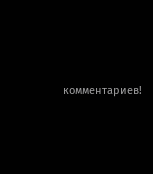комментариев!